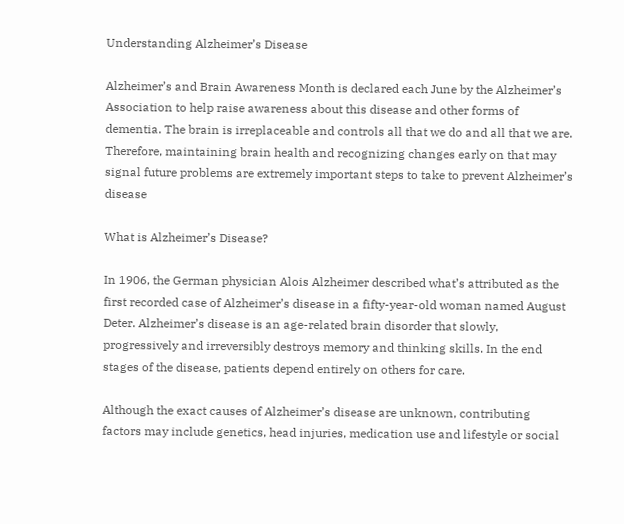Understanding Alzheimer’s Disease

Alzheimer’s and Brain Awareness Month is declared each June by the Alzheimer’s Association to help raise awareness about this disease and other forms of dementia. The brain is irreplaceable and controls all that we do and all that we are. Therefore, maintaining brain health and recognizing changes early on that may signal future problems are extremely important steps to take to prevent Alzheimer’s disease

What is Alzheimer’s Disease?

In 1906, the German physician Alois Alzheimer described what’s attributed as the first recorded case of Alzheimer’s disease in a fifty-year-old woman named August Deter. Alzheimer’s disease is an age-related brain disorder that slowly, progressively and irreversibly destroys memory and thinking skills. In the end stages of the disease, patients depend entirely on others for care.

Although the exact causes of Alzheimer’s disease are unknown, contributing factors may include genetics, head injuries, medication use and lifestyle or social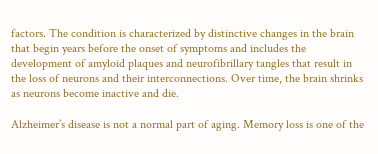factors. The condition is characterized by distinctive changes in the brain that begin years before the onset of symptoms and includes the development of amyloid plaques and neurofibrillary tangles that result in the loss of neurons and their interconnections. Over time, the brain shrinks as neurons become inactive and die.

Alzheimer’s disease is not a normal part of aging. Memory loss is one of the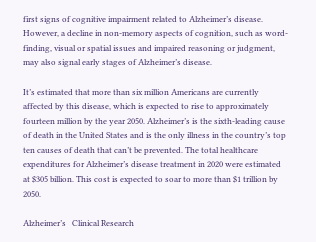first signs of cognitive impairment related to Alzheimer’s disease. However, a decline in non-memory aspects of cognition, such as word-finding, visual or spatial issues and impaired reasoning or judgment, may also signal early stages of Alzheimer’s disease.

It’s estimated that more than six million Americans are currently affected by this disease, which is expected to rise to approximately fourteen million by the year 2050. Alzheimer’s is the sixth-leading cause of death in the United States and is the only illness in the country’s top ten causes of death that can’t be prevented. The total healthcare expenditures for Alzheimer’s disease treatment in 2020 were estimated at $305 billion. This cost is expected to soar to more than $1 trillion by 2050.

Alzheimer’s   Clinical Research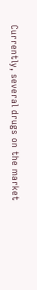Currently, several drugs on the market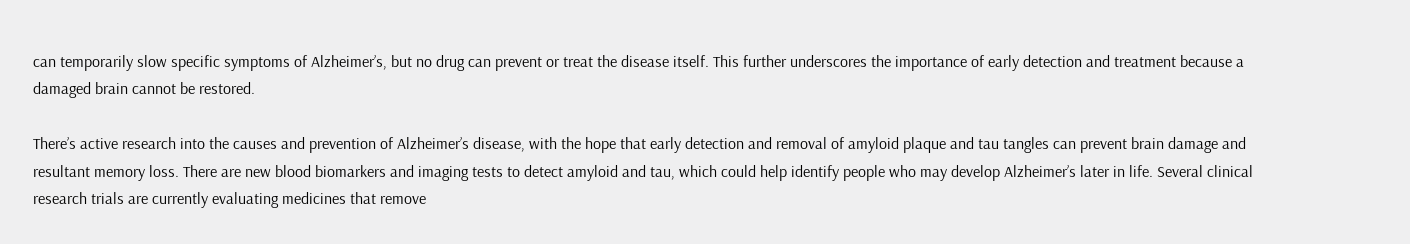can temporarily slow specific symptoms of Alzheimer’s, but no drug can prevent or treat the disease itself. This further underscores the importance of early detection and treatment because a damaged brain cannot be restored.

There’s active research into the causes and prevention of Alzheimer’s disease, with the hope that early detection and removal of amyloid plaque and tau tangles can prevent brain damage and resultant memory loss. There are new blood biomarkers and imaging tests to detect amyloid and tau, which could help identify people who may develop Alzheimer’s later in life. Several clinical research trials are currently evaluating medicines that remove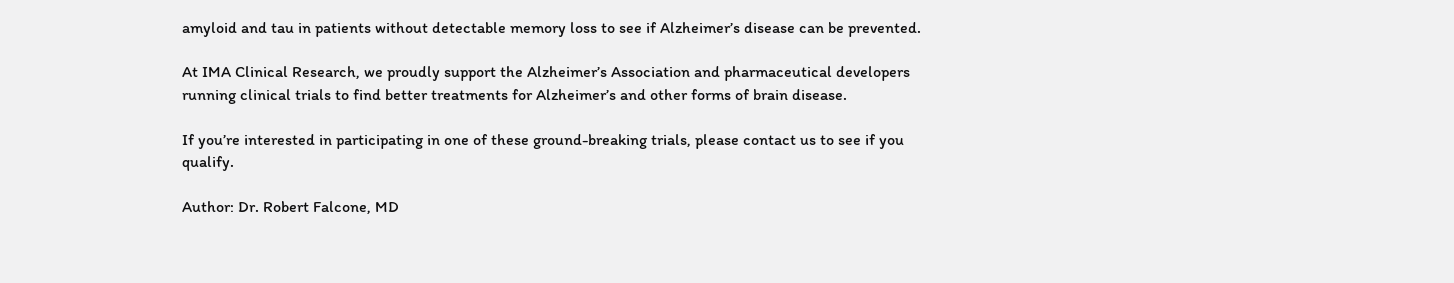amyloid and tau in patients without detectable memory loss to see if Alzheimer’s disease can be prevented.

At IMA Clinical Research, we proudly support the Alzheimer’s Association and pharmaceutical developers running clinical trials to find better treatments for Alzheimer’s and other forms of brain disease.

If you’re interested in participating in one of these ground-breaking trials, please contact us to see if you qualify.

Author: Dr. Robert Falcone, MD